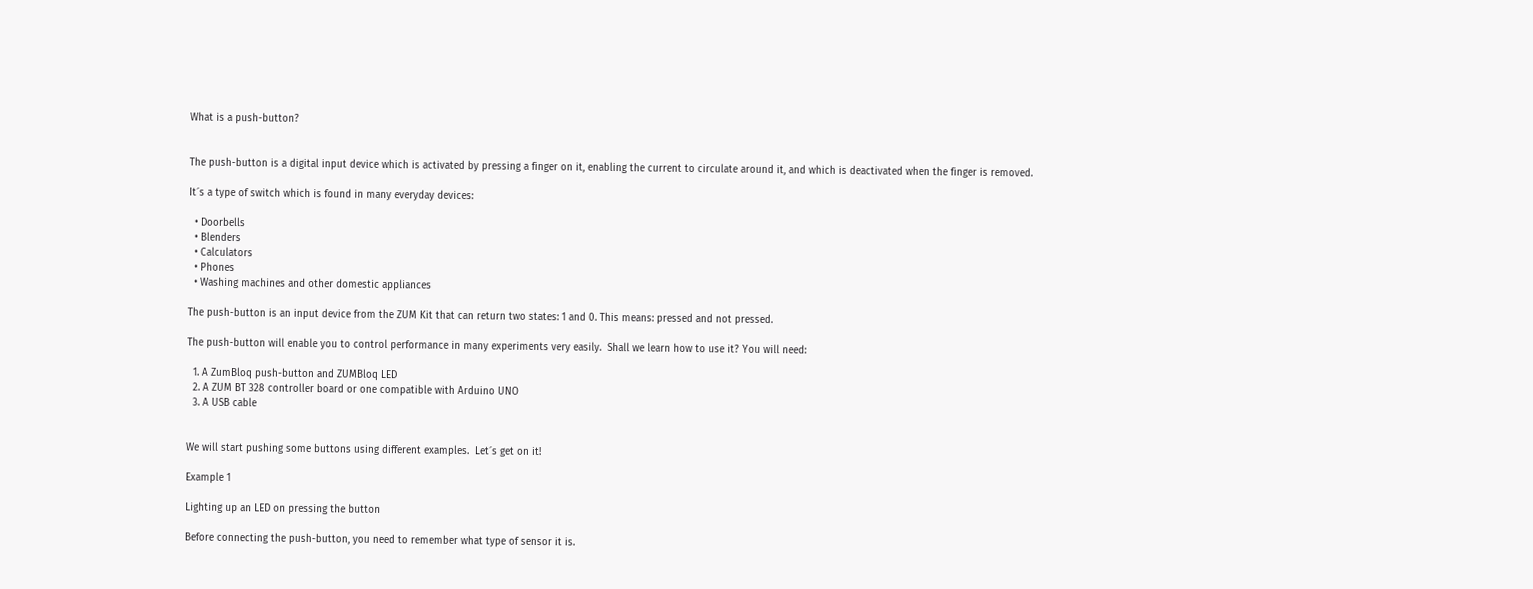What is a push-button?


The push-button is a digital input device which is activated by pressing a finger on it, enabling the current to circulate around it, and which is deactivated when the finger is removed.

It´s a type of switch which is found in many everyday devices:

  • Doorbells
  • Blenders
  • Calculators
  • Phones
  • Washing machines and other domestic appliances

The push-button is an input device from the ZUM Kit that can return two states: 1 and 0. This means: pressed and not pressed.

The push-button will enable you to control performance in many experiments very easily.  Shall we learn how to use it? You will need:

  1. A ZumBloq push-button and ZUMBloq LED
  2. A ZUM BT 328 controller board or one compatible with Arduino UNO
  3. A USB cable


We will start pushing some buttons using different examples.  Let´s get on it!

Example 1

Lighting up an LED on pressing the button

Before connecting the push-button, you need to remember what type of sensor it is.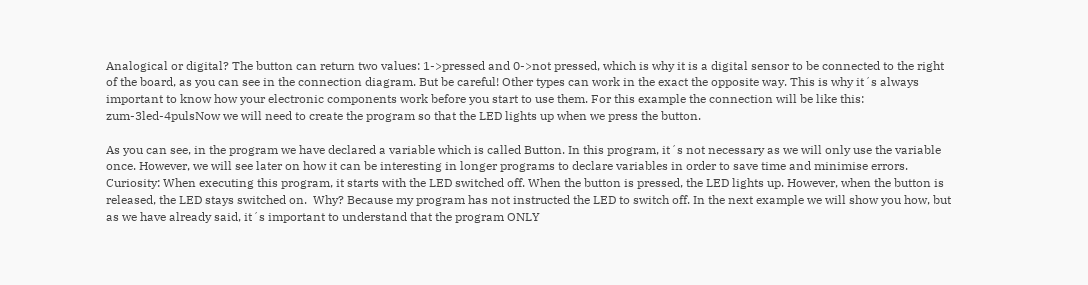Analogical or digital? The button can return two values: 1->pressed and 0->not pressed, which is why it is a digital sensor to be connected to the right of the board, as you can see in the connection diagram. But be careful! Other types can work in the exact the opposite way. This is why it´s always important to know how your electronic components work before you start to use them. For this example the connection will be like this: zum-3led-4pulsNow we will need to create the program so that the LED lights up when we press the button.

As you can see, in the program we have declared a variable which is called Button. In this program, it´s not necessary as we will only use the variable once. However, we will see later on how it can be interesting in longer programs to declare variables in order to save time and minimise errors. Curiosity: When executing this program, it starts with the LED switched off. When the button is pressed, the LED lights up. However, when the button is released, the LED stays switched on.  Why? Because my program has not instructed the LED to switch off. In the next example we will show you how, but as we have already said, it´s important to understand that the program ONLY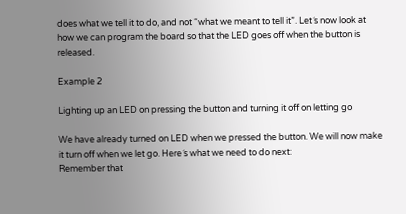does what we tell it to do, and not “what we meant to tell it”. Let´s now look at how we can program the board so that the LED goes off when the button is released.

Example 2

Lighting up an LED on pressing the button and turning it off on letting go

We have already turned on LED when we pressed the button. We will now make it turn off when we let go. Here´s what we need to do next:
Remember that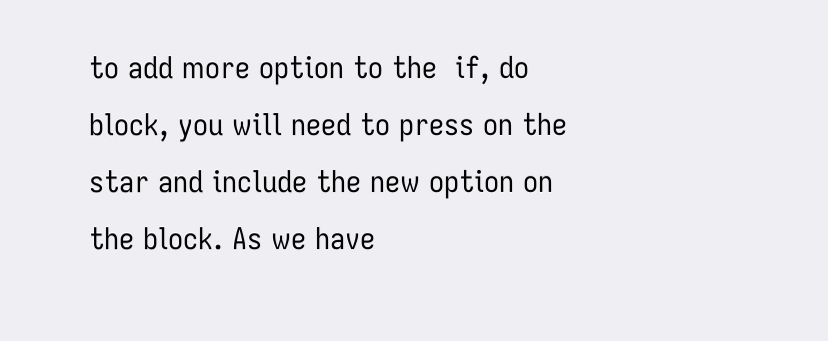to add more option to the  if, do  block, you will need to press on the star and include the new option on the block. As we have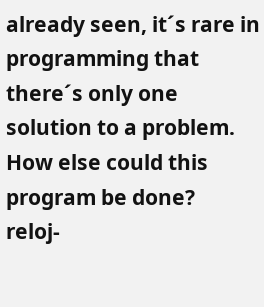already seen, it´s rare in programming that there´s only one solution to a problem.  How else could this program be done?
reloj-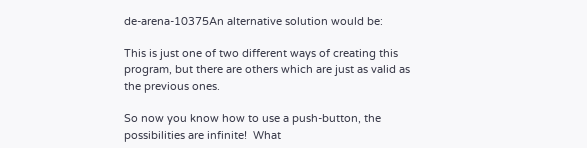de-arena-10375An alternative solution would be:

This is just one of two different ways of creating this program, but there are others which are just as valid as the previous ones.

So now you know how to use a push-button, the possibilities are infinite!  What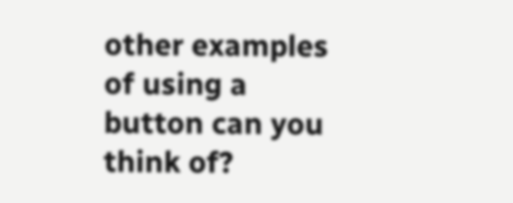other examples of using a button can you think of?